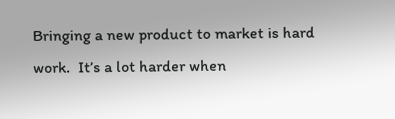Bringing a new product to market is hard work.  It’s a lot harder when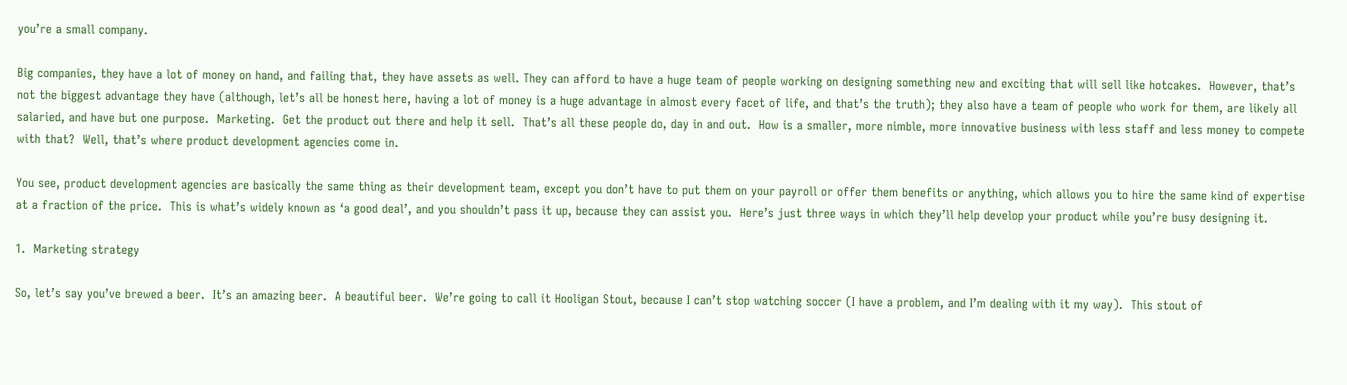you’re a small company.

Big companies, they have a lot of money on hand, and failing that, they have assets as well. They can afford to have a huge team of people working on designing something new and exciting that will sell like hotcakes.  However, that’s not the biggest advantage they have (although, let’s all be honest here, having a lot of money is a huge advantage in almost every facet of life, and that’s the truth); they also have a team of people who work for them, are likely all salaried, and have but one purpose.  Marketing.  Get the product out there and help it sell.  That’s all these people do, day in and out.  How is a smaller, more nimble, more innovative business with less staff and less money to compete with that?  Well, that’s where product development agencies come in.

You see, product development agencies are basically the same thing as their development team, except you don’t have to put them on your payroll or offer them benefits or anything, which allows you to hire the same kind of expertise at a fraction of the price.  This is what’s widely known as ‘a good deal’, and you shouldn’t pass it up, because they can assist you.  Here’s just three ways in which they’ll help develop your product while you’re busy designing it.

1.  Marketing strategy

So, let’s say you’ve brewed a beer.  It’s an amazing beer.  A beautiful beer.  We’re going to call it Hooligan Stout, because I can’t stop watching soccer (I have a problem, and I’m dealing with it my way).  This stout of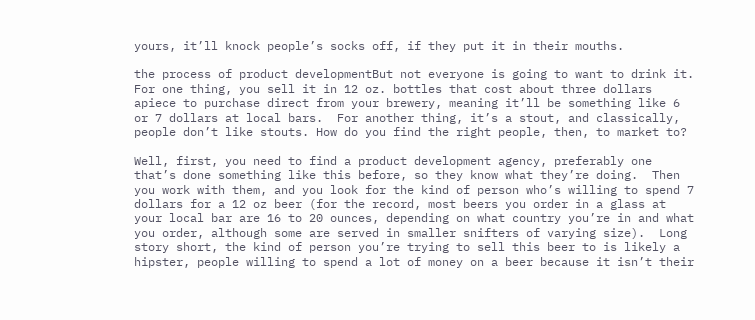yours, it’ll knock people’s socks off, if they put it in their mouths.

the process of product developmentBut not everyone is going to want to drink it.  For one thing, you sell it in 12 oz. bottles that cost about three dollars apiece to purchase direct from your brewery, meaning it’ll be something like 6 or 7 dollars at local bars.  For another thing, it’s a stout, and classically, people don’t like stouts. How do you find the right people, then, to market to?

Well, first, you need to find a product development agency, preferably one that’s done something like this before, so they know what they’re doing.  Then you work with them, and you look for the kind of person who’s willing to spend 7 dollars for a 12 oz beer (for the record, most beers you order in a glass at your local bar are 16 to 20 ounces, depending on what country you’re in and what you order, although some are served in smaller snifters of varying size).  Long story short, the kind of person you’re trying to sell this beer to is likely a hipster, people willing to spend a lot of money on a beer because it isn’t their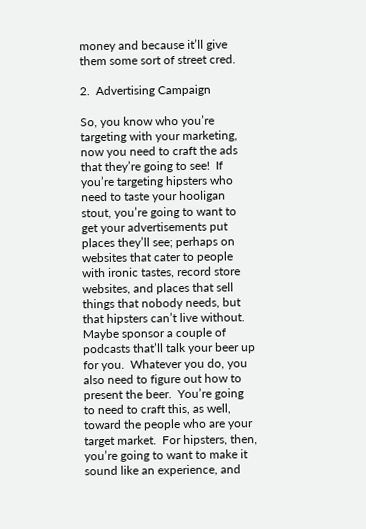money and because it’ll give them some sort of street cred.

2.  Advertising Campaign

So, you know who you’re targeting with your marketing, now you need to craft the ads that they’re going to see!  If you’re targeting hipsters who need to taste your hooligan stout, you’re going to want to  get your advertisements put places they’ll see; perhaps on websites that cater to people with ironic tastes, record store websites, and places that sell things that nobody needs, but that hipsters can’t live without.  Maybe sponsor a couple of podcasts that’ll talk your beer up for you.  Whatever you do, you also need to figure out how to present the beer.  You’re going to need to craft this, as well, toward the people who are your target market.  For hipsters, then, you’re going to want to make it sound like an experience, and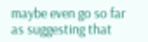maybe even go so far as suggesting that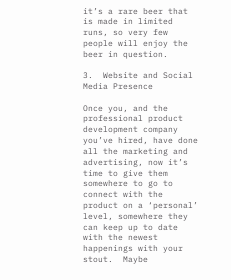it’s a rare beer that is made in limited runs, so very few people will enjoy the beer in question.

3.  Website and Social Media Presence

Once you, and the professional product development company you’ve hired, have done all the marketing and advertising, now it’s time to give them somewhere to go to connect with the product on a ‘personal’ level, somewhere they can keep up to date with the newest happenings with your stout.  Maybe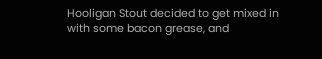Hooligan Stout decided to get mixed in with some bacon grease, and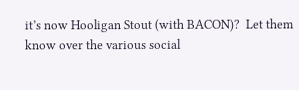it’s now Hooligan Stout (with BACON)?  Let them know over the various social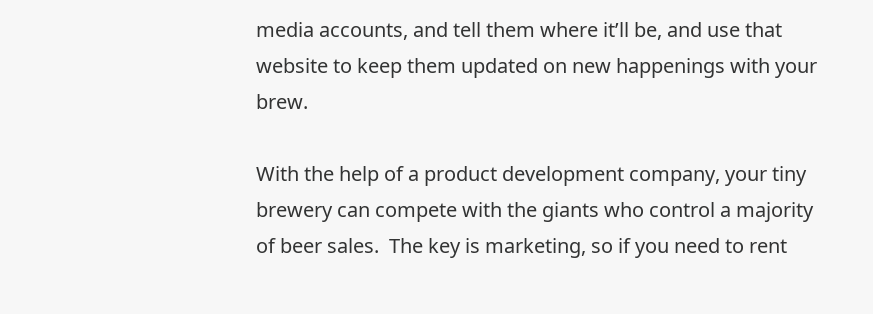media accounts, and tell them where it’ll be, and use that website to keep them updated on new happenings with your brew.

With the help of a product development company, your tiny brewery can compete with the giants who control a majority of beer sales.  The key is marketing, so if you need to rent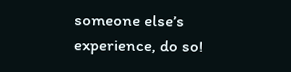someone else’s experience, do so!